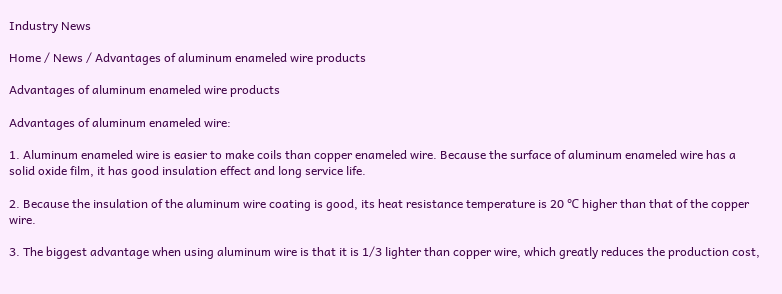Industry News

Home / News / Advantages of aluminum enameled wire products

Advantages of aluminum enameled wire products

Advantages of aluminum enameled wire:

1. Aluminum enameled wire is easier to make coils than copper enameled wire. Because the surface of aluminum enameled wire has a solid oxide film, it has good insulation effect and long service life.

2. Because the insulation of the aluminum wire coating is good, its heat resistance temperature is 20 ℃ higher than that of the copper wire.

3. The biggest advantage when using aluminum wire is that it is 1/3 lighter than copper wire, which greatly reduces the production cost,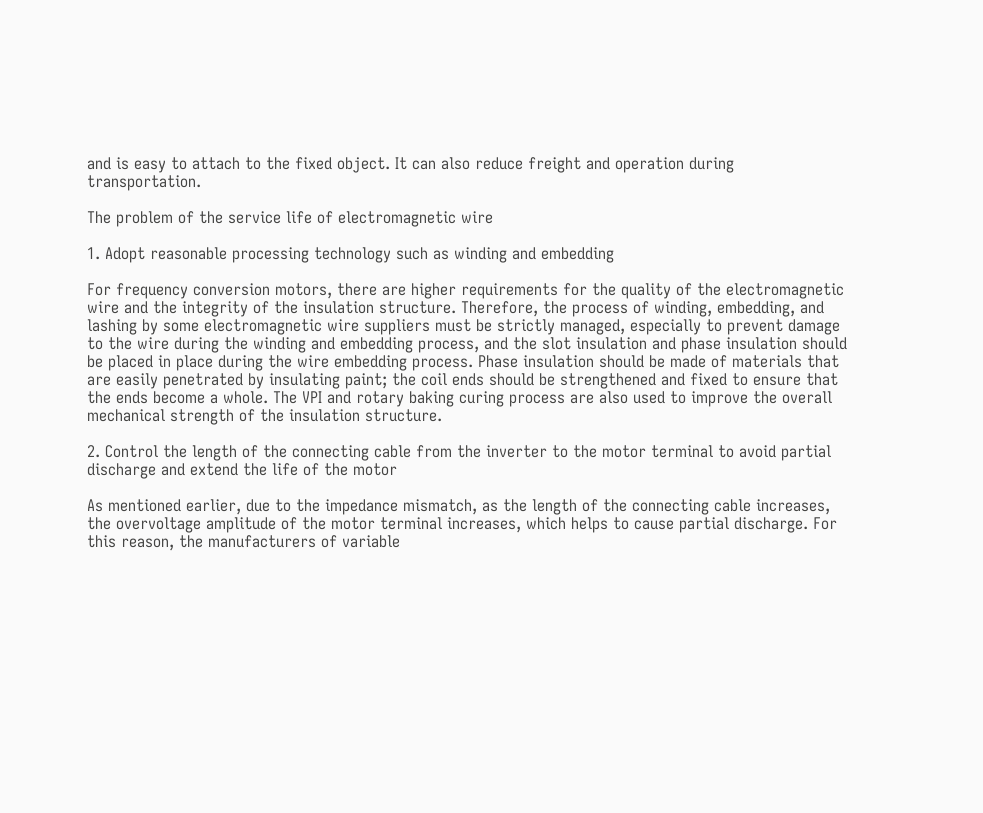and is easy to attach to the fixed object. It can also reduce freight and operation during transportation.

The problem of the service life of electromagnetic wire

1. Adopt reasonable processing technology such as winding and embedding

For frequency conversion motors, there are higher requirements for the quality of the electromagnetic wire and the integrity of the insulation structure. Therefore, the process of winding, embedding, and lashing by some electromagnetic wire suppliers must be strictly managed, especially to prevent damage to the wire during the winding and embedding process, and the slot insulation and phase insulation should be placed in place during the wire embedding process. Phase insulation should be made of materials that are easily penetrated by insulating paint; the coil ends should be strengthened and fixed to ensure that the ends become a whole. The VPI and rotary baking curing process are also used to improve the overall mechanical strength of the insulation structure.

2. Control the length of the connecting cable from the inverter to the motor terminal to avoid partial discharge and extend the life of the motor

As mentioned earlier, due to the impedance mismatch, as the length of the connecting cable increases, the overvoltage amplitude of the motor terminal increases, which helps to cause partial discharge. For this reason, the manufacturers of variable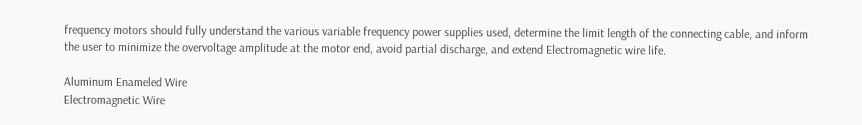frequency motors should fully understand the various variable frequency power supplies used, determine the limit length of the connecting cable, and inform the user to minimize the overvoltage amplitude at the motor end, avoid partial discharge, and extend Electromagnetic wire life.

Aluminum Enameled Wire
Electromagnetic Wire